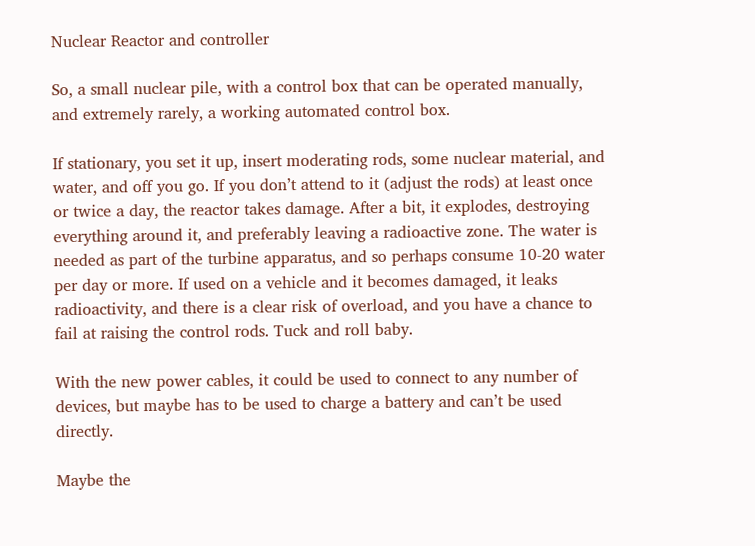Nuclear Reactor and controller

So, a small nuclear pile, with a control box that can be operated manually, and extremely rarely, a working automated control box.

If stationary, you set it up, insert moderating rods, some nuclear material, and water, and off you go. If you don’t attend to it (adjust the rods) at least once or twice a day, the reactor takes damage. After a bit, it explodes, destroying everything around it, and preferably leaving a radioactive zone. The water is needed as part of the turbine apparatus, and so perhaps consume 10-20 water per day or more. If used on a vehicle and it becomes damaged, it leaks radioactivity, and there is a clear risk of overload, and you have a chance to fail at raising the control rods. Tuck and roll baby.

With the new power cables, it could be used to connect to any number of devices, but maybe has to be used to charge a battery and can’t be used directly.

Maybe the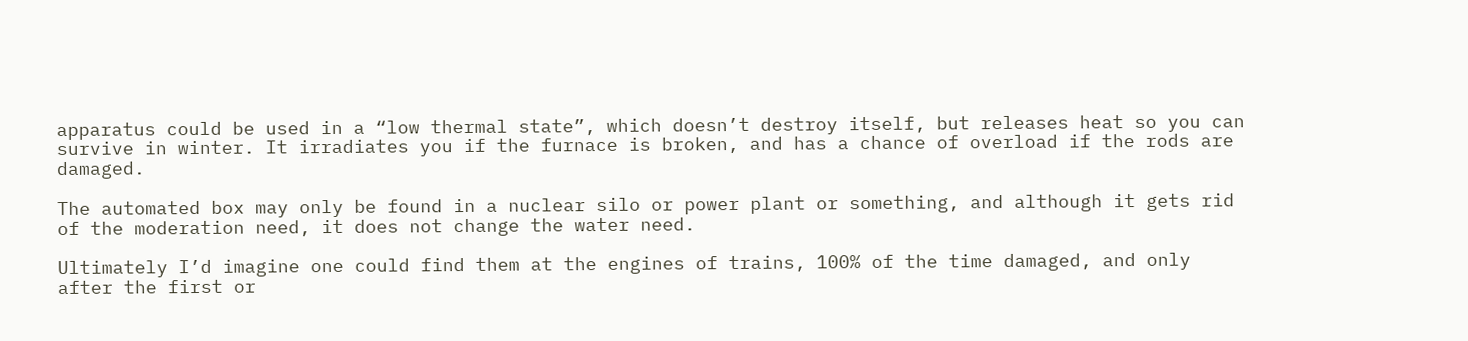apparatus could be used in a “low thermal state”, which doesn’t destroy itself, but releases heat so you can survive in winter. It irradiates you if the furnace is broken, and has a chance of overload if the rods are damaged.

The automated box may only be found in a nuclear silo or power plant or something, and although it gets rid of the moderation need, it does not change the water need.

Ultimately I’d imagine one could find them at the engines of trains, 100% of the time damaged, and only after the first or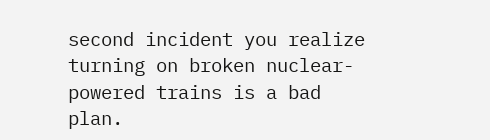second incident you realize turning on broken nuclear-powered trains is a bad plan.